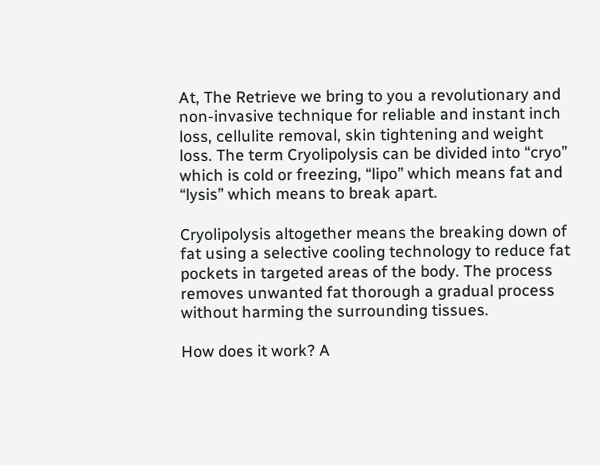At, The Retrieve we bring to you a revolutionary and non-invasive technique for reliable and instant inch loss, cellulite removal, skin tightening and weight loss. The term Cryolipolysis can be divided into “cryo” which is cold or freezing, “lipo” which means fat and “lysis” which means to break apart.

Cryolipolysis altogether means the breaking down of fat using a selective cooling technology to reduce fat pockets in targeted areas of the body. The process removes unwanted fat thorough a gradual process without harming the surrounding tissues.

How does it work? A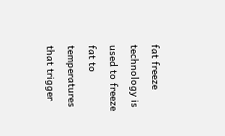fat freeze technology is used to freeze fat to temperatures that trigger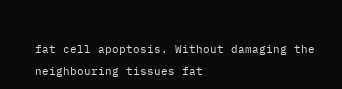fat cell apoptosis. Without damaging the neighbouring tissues fat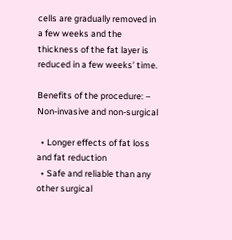cells are gradually removed in a few weeks and the thickness of the fat layer is reduced in a few weeks’ time.

Benefits of the procedure: – Non-invasive and non-surgical

  • Longer effects of fat loss and fat reduction
  • Safe and reliable than any other surgical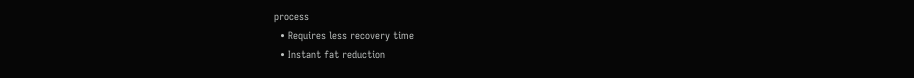process
  • Requires less recovery time
  • Instant fat reduction